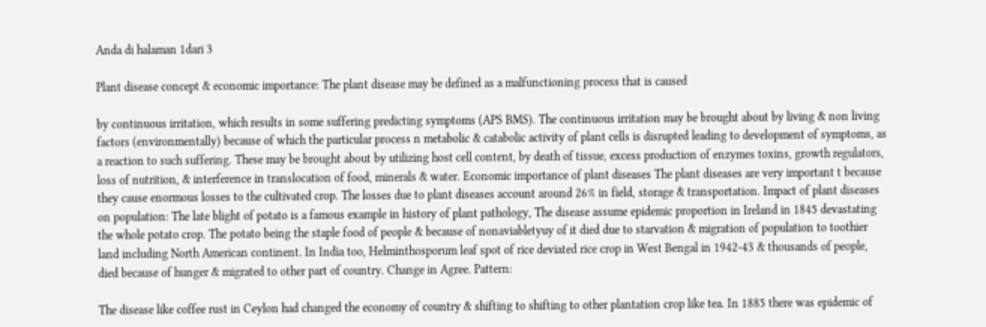Anda di halaman 1dari 3

Plant disease concept & economic importance: The plant disease may be defined as a malfunctioning process that is caused

by continuous irritation, which results in some suffering predicting symptoms (APS BMS). The continuous irritation may be brought about by living & non living factors (environmentally) because of which the particular process n metabolic & catabolic activity of plant cells is disrupted leading to development of symptoms, as a reaction to such suffering. These may be brought about by utilizing host cell content, by death of tissue, excess production of enzymes toxins, growth regulators, loss of nutrition, & interference in translocation of food, minerals & water. Economic importance of plant diseases The plant diseases are very important t because they cause enormous losses to the cultivated crop. The losses due to plant diseases account around 26% in field, storage & transportation. Impact of plant diseases on population: The late blight of potato is a famous example in history of plant pathology, The disease assume epidemic proportion in Ireland in 1845 devastating the whole potato crop. The potato being the staple food of people & because of nonaviabletyuy of it died due to starvation & migration of population to toothier land including North American continent. In India too, Helminthosporum leaf spot of rice deviated rice crop in West Bengal in 1942-43 & thousands of people, died because of hunger & migrated to other part of country. Change in Agree. Pattern:

The disease like coffee rust in Ceylon had changed the economy of country & shifting to shifting to other plantation crop like tea. In 1885 there was epidemic of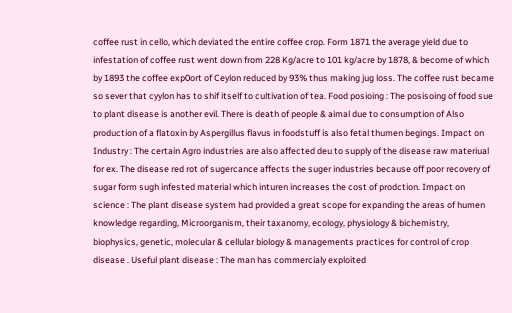coffee rust in cello, which deviated the entire coffee crop. Form 1871 the average yield due to infestation of coffee rust went down from 228 Kg/acre to 101 kg/acre by 1878, & become of which by 1893 the coffee exp0ort of Ceylon reduced by 93% thus making jug loss. The coffee rust became so sever that cyylon has to shif itself to cultivation of tea. Food posioing : The posisoing of food sue to plant disease is another evil. There is death of people & aimal due to consumption of Also production of a flatoxin by Aspergillus flavus in foodstuff is also fetal thumen begings. Impact on Industry : The certain Agro industries are also affected deu to supply of the disease raw materiual for ex. The disease red rot of sugercance affects the suger industries because off poor recovery of sugar form sugh infested material which inturen increases the cost of prodction. Impact on science : The plant disease system had provided a great scope for expanding the areas of humen knowledge regarding, Microorganism, their taxanomy, ecology, physiology & bichemistry, biophysics, genetic, molecular & cellular biology & managements practices for control of crop disease . Useful plant disease : The man has commercialy exploited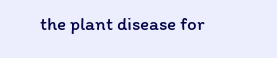the plant disease for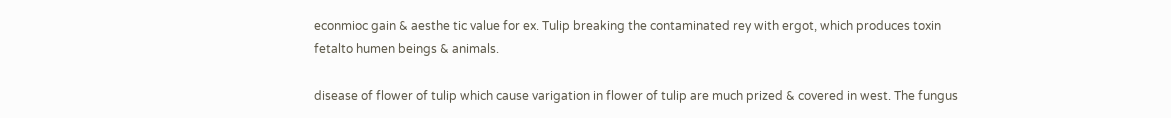econmioc gain & aesthe tic value for ex. Tulip breaking the contaminated rey with ergot, which produces toxin fetalto humen beings & animals.

disease of flower of tulip which cause varigation in flower of tulip are much prized & covered in west. The fungus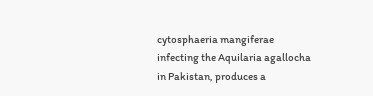cytosphaeria mangiferae infecting the Aquilaria agallocha in Pakistan, produces a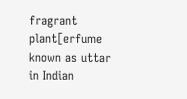fragrant plant[erfume known as uttar in Indian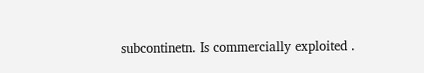subcontinetn. Is commercially exploited .